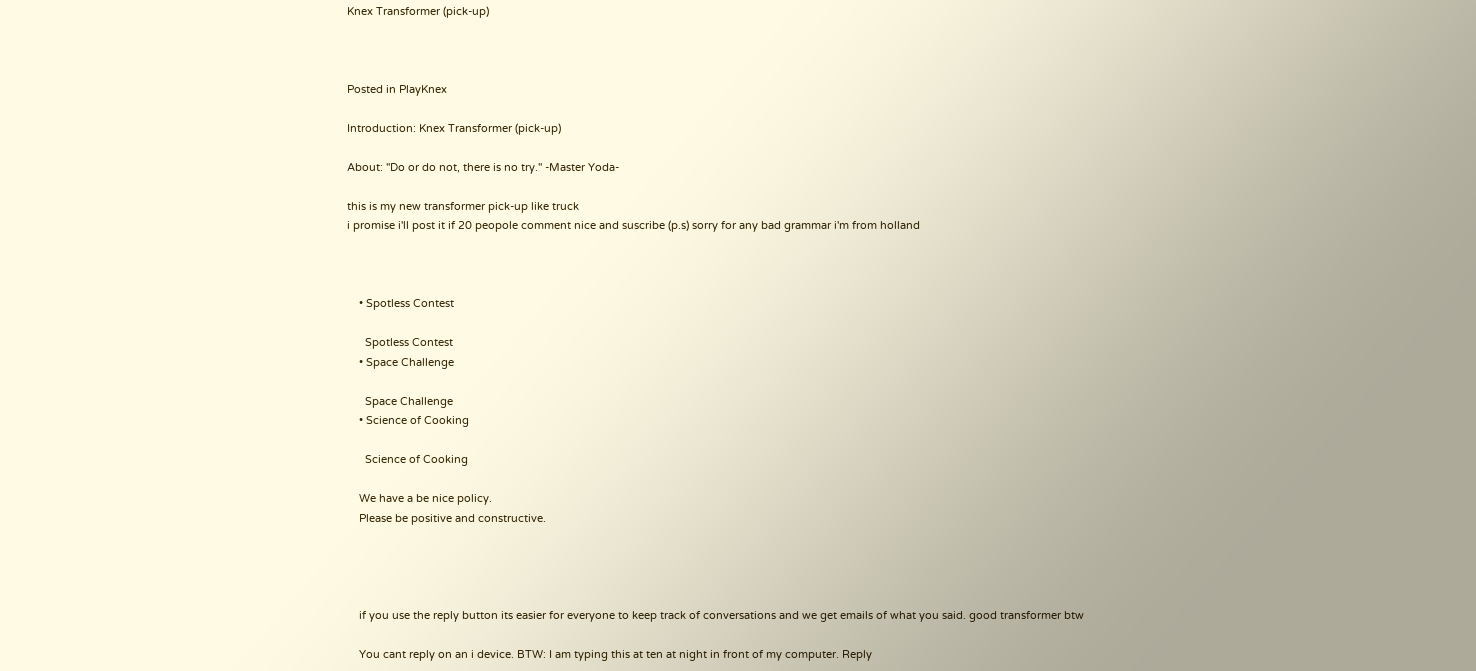Knex Transformer (pick-up)



Posted in PlayKnex

Introduction: Knex Transformer (pick-up)

About: ''Do or do not, there is no try.'' -Master Yoda-

this is my new transformer pick-up like truck
i promise i'll post it if 20 peopole comment nice and suscribe (p.s) sorry for any bad grammar i'm from holland



    • Spotless Contest

      Spotless Contest
    • Space Challenge

      Space Challenge
    • Science of Cooking

      Science of Cooking

    We have a be nice policy.
    Please be positive and constructive.




    if you use the reply button its easier for everyone to keep track of conversations and we get emails of what you said. good transformer btw

    You cant reply on an i device. BTW: I am typing this at ten at night in front of my computer. Reply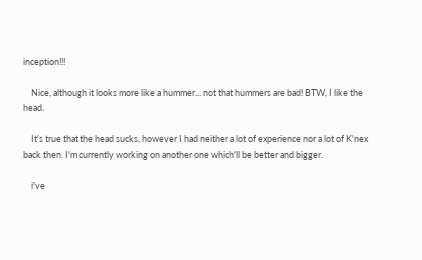inception!!!

    Nice, although it looks more like a hummer... not that hummers are bad! BTW, I like the head.

    It's true that the head sucks, however I had neither a lot of experience nor a lot of K'nex back then. I'm currently working on another one which'll be better and bigger.

    i've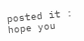posted it : hope you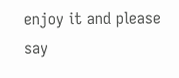enjoy it and please say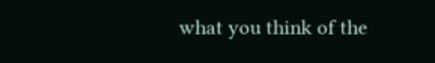what you think of the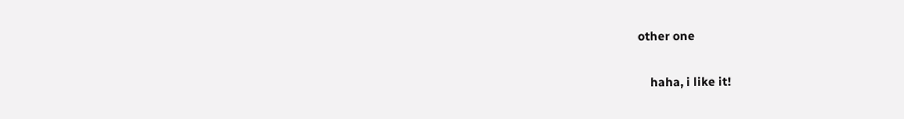other one

    haha, i like it!